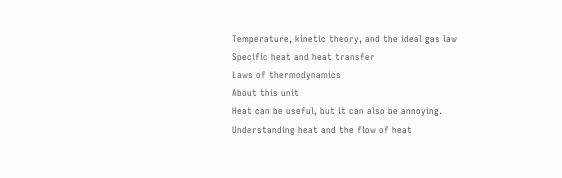Temperature, kinetic theory, and the ideal gas law
Specific heat and heat transfer
Laws of thermodynamics
About this unit
Heat can be useful, but it can also be annoying. Understanding heat and the flow of heat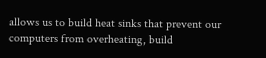allows us to build heat sinks that prevent our computers from overheating, build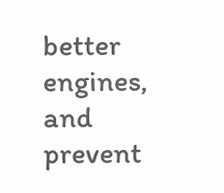better engines, and prevent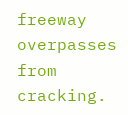freeway overpasses from cracking.